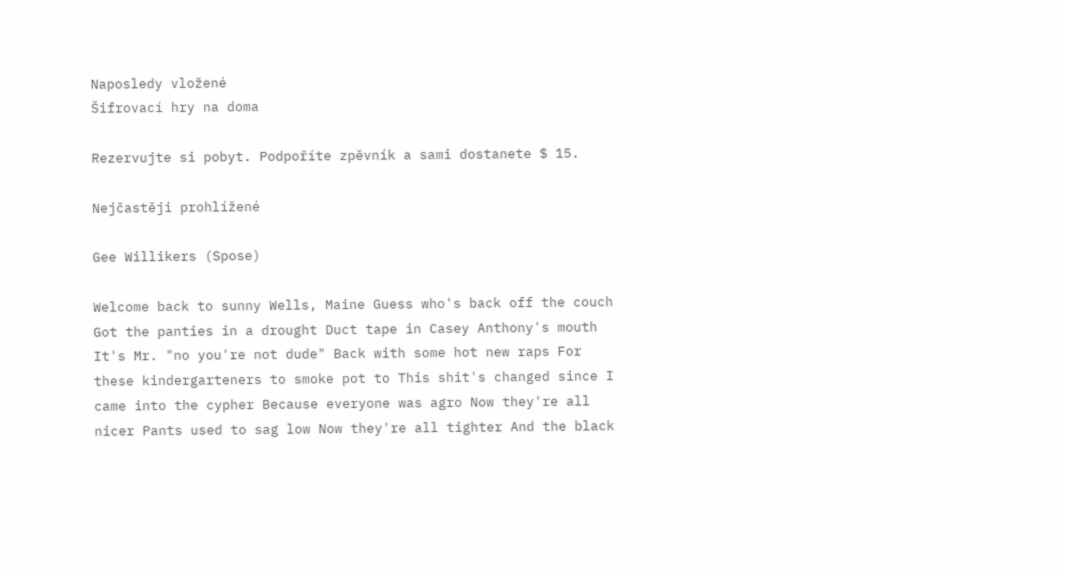Naposledy vložené
Šifrovací hry na doma

Rezervujte si pobyt. Podpoříte zpěvník a sami dostanete $ 15.

Nejčastěji prohlížené

Gee Willikers (Spose)

Welcome back to sunny Wells, Maine Guess who's back off the couch Got the panties in a drought Duct tape in Casey Anthony's mouth It's Mr. "no you're not dude" Back with some hot new raps For these kindergarteners to smoke pot to This shit's changed since I came into the cypher Because everyone was agro Now they're all nicer Pants used to sag low Now they're all tighter And the black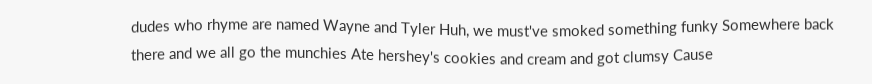dudes who rhyme are named Wayne and Tyler Huh, we must've smoked something funky Somewhere back there and we all go the munchies Ate hershey's cookies and cream and got clumsy Cause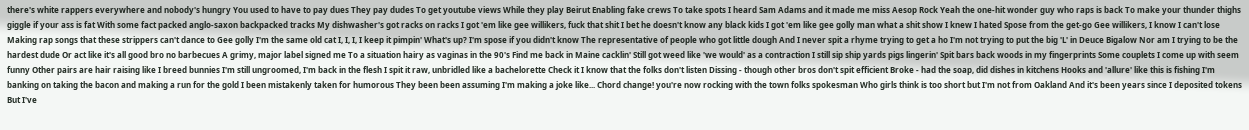there's white rappers everywhere and nobody's hungry You used to have to pay dues They pay dudes To get youtube views While they play Beirut Enabling fake crews To take spots I heard Sam Adams and it made me miss Aesop Rock Yeah the one-hit wonder guy who raps is back To make your thunder thighs giggle if your ass is fat With some fact packed anglo-saxon backpacked tracks My dishwasher's got racks on racks I got 'em like gee willikers, fuck that shit I bet he doesn't know any black kids I got 'em like gee golly man what a shit show I knew I hated Spose from the get-go Gee willikers, I know I can't lose Making rap songs that these strippers can't dance to Gee golly I'm the same old cat I, I, I, I keep it pimpin' What's up? I'm spose if you didn't know The representative of people who got little dough And I never spit a rhyme trying to get a ho I'm not trying to put the big 'L' in Deuce Bigalow Nor am I trying to be the hardest dude Or act like it's all good bro no barbecues A grimy, major label signed me To a situation hairy as vaginas in the 90's Find me back in Maine cacklin' Still got weed like 'we would' as a contraction I still sip ship yards pigs lingerin' Spit bars back woods in my fingerprints Some couplets I come up with seem funny Other pairs are hair raising like I breed bunnies I'm still ungroomed, I'm back in the flesh I spit it raw, unbridled like a bachelorette Check it I know that the folks don't listen Dissing - though other bros don't spit efficient Broke - had the soap, did dishes in kitchens Hooks and 'allure' like this is fishing I'm banking on taking the bacon and making a run for the gold I been mistakenly taken for humorous They been been assuming I'm making a joke like... Chord change! you're now rocking with the town folks spokesman Who girls think is too short but I'm not from Oakland And it's been years since I deposited tokens But I've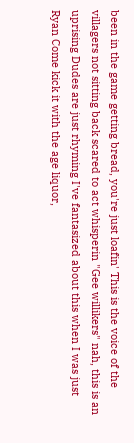been in the game getting bread, you're just loafin' This is the voice of the villagers not sitting back scared to act whisperin "Gee willikers" nah, this is an uprising Dudes are just rhyming I've fantasized about this when I was just Ryan Come kick it with the age liquor,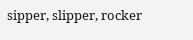sipper, slipper, rocker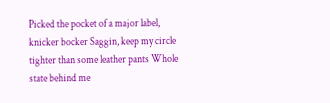Picked the pocket of a major label, knicker bocker Saggin, keep my circle tighter than some leather pants Whole state behind me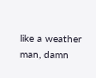like a weather man, damn